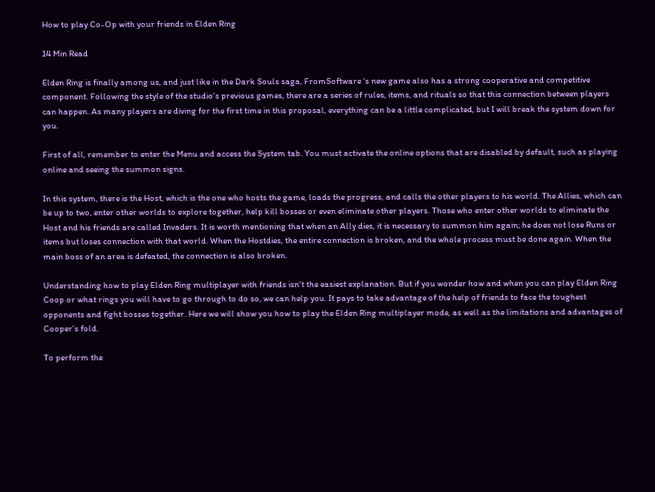How to play Co-Op with your friends in Elden Ring

14 Min Read

Elden Ring is finally among us, and just like in the Dark Souls saga, FromSoftware ‘s new game also has a strong cooperative and competitive component. Following the style of the studio’s previous games, there are a series of rules, items, and rituals so that this connection between players can happen. As many players are diving for the first time in this proposal, everything can be a little complicated, but I will break the system down for you.

First of all, remember to enter the Menu and access the System tab. You must activate the online options that are disabled by default, such as playing online and seeing the summon signs.

In this system, there is the Host, which is the one who hosts the game, loads the progress, and calls the other players to his world. The Allies, which can be up to two, enter other worlds to explore together, help kill bosses or even eliminate other players. Those who enter other worlds to eliminate the Host and his friends are called Invaders. It is worth mentioning that when an Ally dies, it is necessary to summon him again; he does not lose Runs or items but loses connection with that world. When the Hostdies, the entire connection is broken, and the whole process must be done again. When the main boss of an area is defeated, the connection is also broken.

Understanding how to play Elden Ring multiplayer with friends isn’t the easiest explanation. But if you wonder how and when you can play Elden Ring Coop or what rings you will have to go through to do so, we can help you. It pays to take advantage of the help of friends to face the toughest opponents and fight bosses together. Here we will show you how to play the Elden Ring multiplayer mode, as well as the limitations and advantages of Cooper’s fold.

To perform the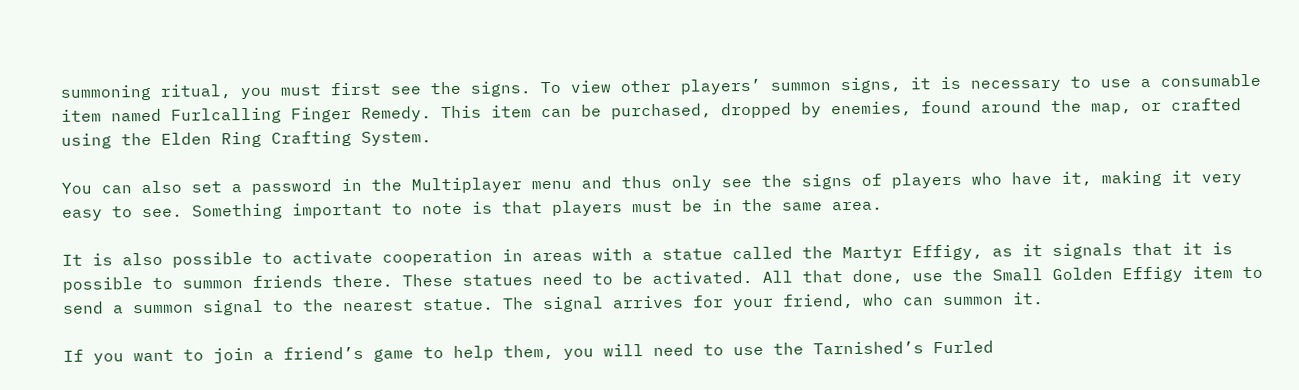summoning ritual, you must first see the signs. To view other players’ summon signs, it is necessary to use a consumable item named Furlcalling Finger Remedy. This item can be purchased, dropped by enemies, found around the map, or crafted using the Elden Ring Crafting System.

You can also set a password in the Multiplayer menu and thus only see the signs of players who have it, making it very easy to see. Something important to note is that players must be in the same area.

It is also possible to activate cooperation in areas with a statue called the Martyr Effigy, as it signals that it is possible to summon friends there. These statues need to be activated. All that done, use the Small Golden Effigy item to send a summon signal to the nearest statue. The signal arrives for your friend, who can summon it.

If you want to join a friend’s game to help them, you will need to use the Tarnished’s Furled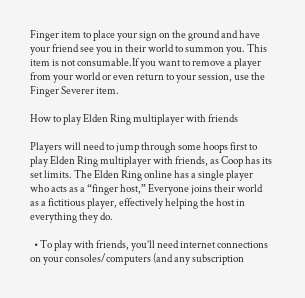Finger item to place your sign on the ground and have your friend see you in their world to summon you. This item is not consumable.If you want to remove a player from your world or even return to your session, use the Finger Severer item.

How to play Elden Ring multiplayer with friends

Players will need to jump through some hoops first to play Elden Ring multiplayer with friends, as Coop has its set limits. The Elden Ring online has a single player who acts as a “finger host,” Everyone joins their world as a fictitious player, effectively helping the host in everything they do.

  • To play with friends, you’ll need internet connections on your consoles/computers (and any subscription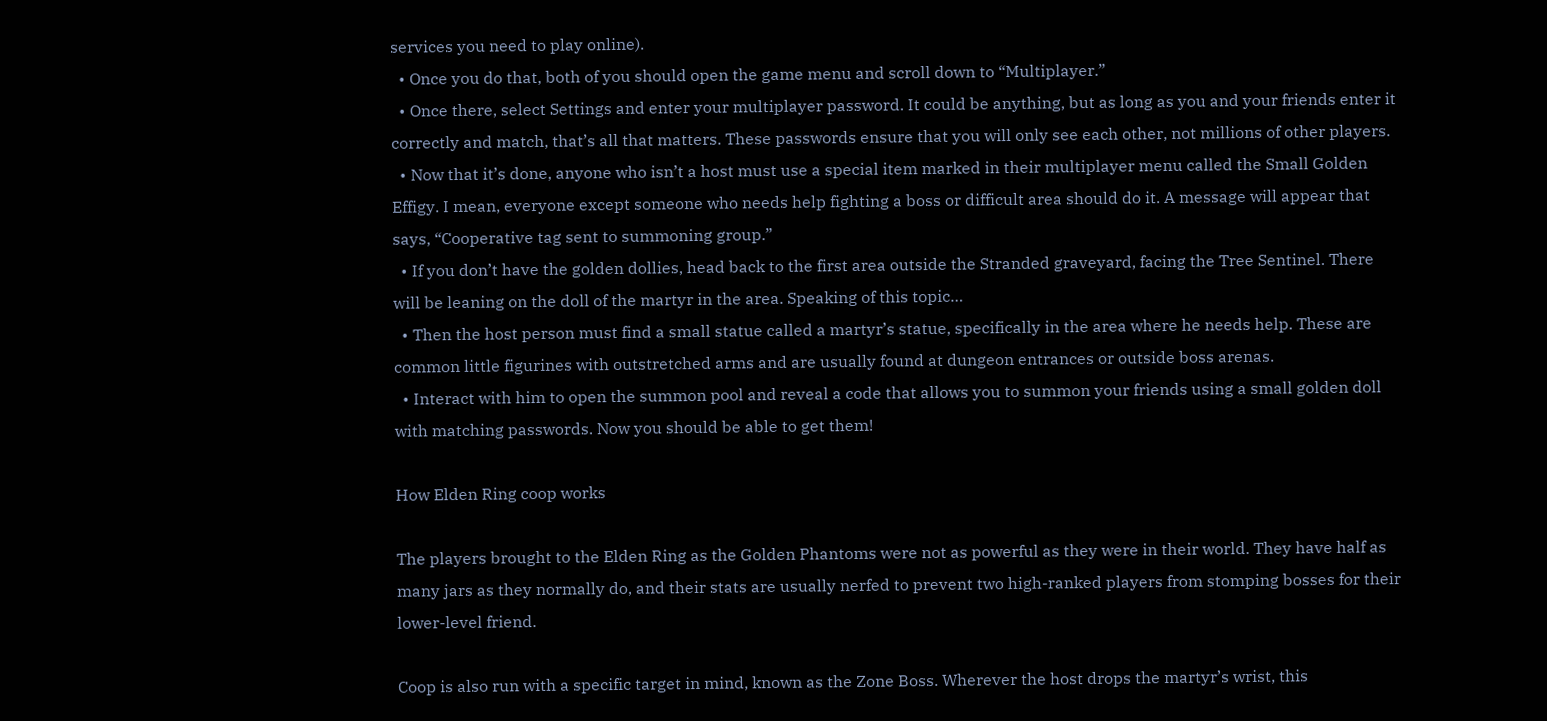services you need to play online).
  • Once you do that, both of you should open the game menu and scroll down to “Multiplayer.”
  • Once there, select Settings and enter your multiplayer password. It could be anything, but as long as you and your friends enter it correctly and match, that’s all that matters. These passwords ensure that you will only see each other, not millions of other players.
  • Now that it’s done, anyone who isn’t a host must use a special item marked in their multiplayer menu called the Small Golden Effigy. I mean, everyone except someone who needs help fighting a boss or difficult area should do it. A message will appear that says, “Cooperative tag sent to summoning group.”
  • If you don’t have the golden dollies, head back to the first area outside the Stranded graveyard, facing the Tree Sentinel. There will be leaning on the doll of the martyr in the area. Speaking of this topic…
  • Then the host person must find a small statue called a martyr’s statue, specifically in the area where he needs help. These are common little figurines with outstretched arms and are usually found at dungeon entrances or outside boss arenas.
  • Interact with him to open the summon pool and reveal a code that allows you to summon your friends using a small golden doll with matching passwords. Now you should be able to get them!

How Elden Ring coop works

The players brought to the Elden Ring as the Golden Phantoms were not as powerful as they were in their world. They have half as many jars as they normally do, and their stats are usually nerfed to prevent two high-ranked players from stomping bosses for their lower-level friend.

Coop is also run with a specific target in mind, known as the Zone Boss. Wherever the host drops the martyr’s wrist, this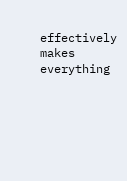effectively makes everything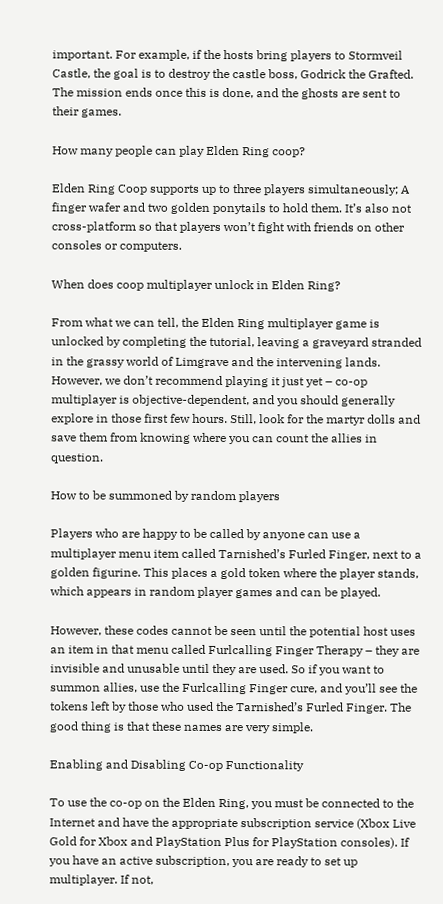important. For example, if the hosts bring players to Stormveil Castle, the goal is to destroy the castle boss, Godrick the Grafted. The mission ends once this is done, and the ghosts are sent to their games.

How many people can play Elden Ring coop?

Elden Ring Coop supports up to three players simultaneously; A finger wafer and two golden ponytails to hold them. It’s also not cross-platform so that players won’t fight with friends on other consoles or computers.

When does coop multiplayer unlock in Elden Ring?

From what we can tell, the Elden Ring multiplayer game is unlocked by completing the tutorial, leaving a graveyard stranded in the grassy world of Limgrave and the intervening lands. However, we don’t recommend playing it just yet – co-op multiplayer is objective-dependent, and you should generally explore in those first few hours. Still, look for the martyr dolls and save them from knowing where you can count the allies in question.

How to be summoned by random players

Players who are happy to be called by anyone can use a multiplayer menu item called Tarnished’s Furled Finger, next to a golden figurine. This places a gold token where the player stands, which appears in random player games and can be played.

However, these codes cannot be seen until the potential host uses an item in that menu called Furlcalling Finger Therapy – they are invisible and unusable until they are used. So if you want to summon allies, use the Furlcalling Finger cure, and you’ll see the tokens left by those who used the Tarnished’s Furled Finger. The good thing is that these names are very simple.

Enabling and Disabling Co-op Functionality

To use the co-op on the Elden Ring, you must be connected to the Internet and have the appropriate subscription service (Xbox Live Gold for Xbox and PlayStation Plus for PlayStation consoles). If you have an active subscription, you are ready to set up multiplayer. If not,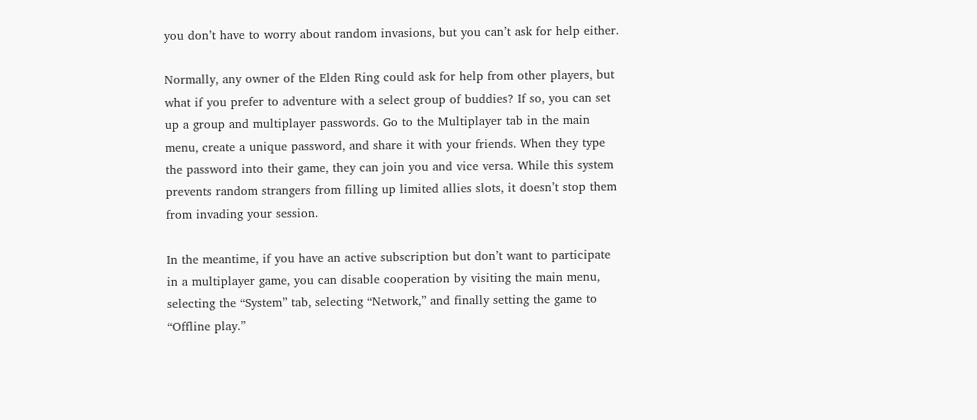you don’t have to worry about random invasions, but you can’t ask for help either.

Normally, any owner of the Elden Ring could ask for help from other players, but what if you prefer to adventure with a select group of buddies? If so, you can set up a group and multiplayer passwords. Go to the Multiplayer tab in the main menu, create a unique password, and share it with your friends. When they type the password into their game, they can join you and vice versa. While this system prevents random strangers from filling up limited allies slots, it doesn’t stop them from invading your session.

In the meantime, if you have an active subscription but don’t want to participate in a multiplayer game, you can disable cooperation by visiting the main menu, selecting the “System” tab, selecting “Network,” and finally setting the game to “Offline play.”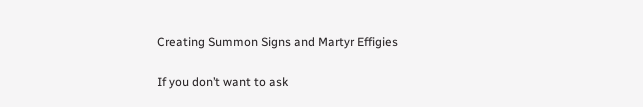Creating Summon Signs and Martyr Effigies

If you don’t want to ask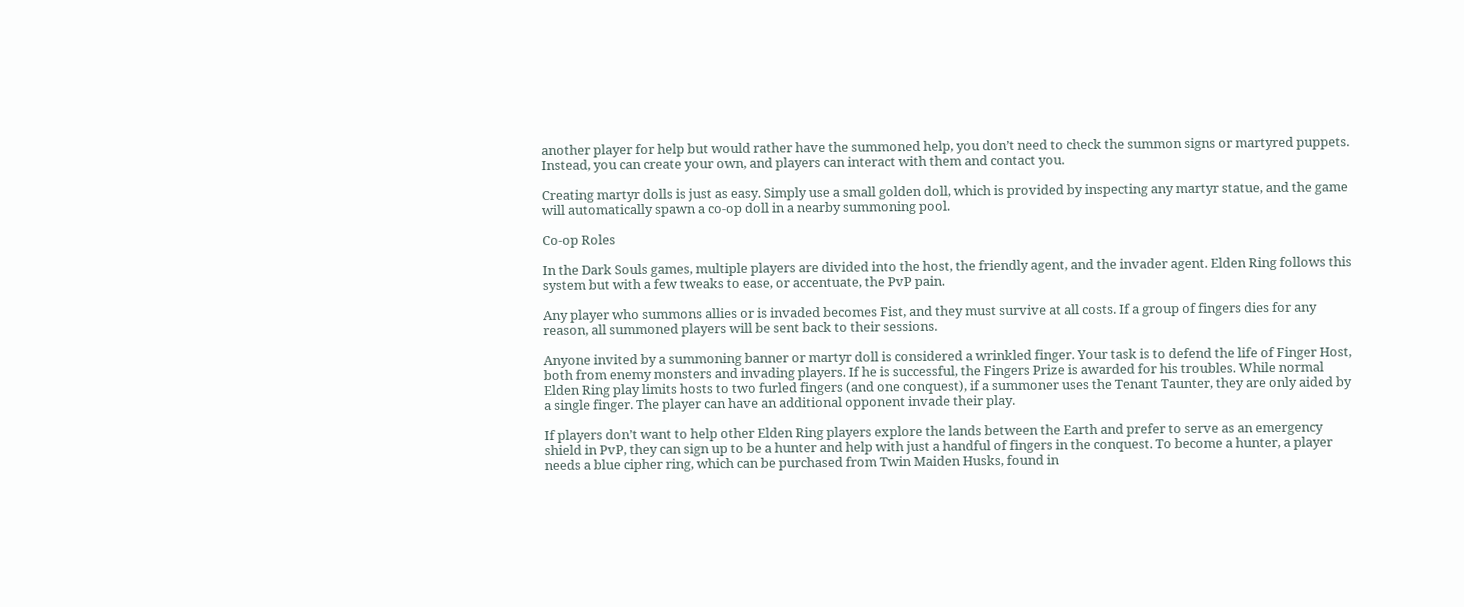another player for help but would rather have the summoned help, you don’t need to check the summon signs or martyred puppets. Instead, you can create your own, and players can interact with them and contact you.

Creating martyr dolls is just as easy. Simply use a small golden doll, which is provided by inspecting any martyr statue, and the game will automatically spawn a co-op doll in a nearby summoning pool.

Co-op Roles

In the Dark Souls games, multiple players are divided into the host, the friendly agent, and the invader agent. Elden Ring follows this system but with a few tweaks to ease, or accentuate, the PvP pain.

Any player who summons allies or is invaded becomes Fist, and they must survive at all costs. If a group of fingers dies for any reason, all summoned players will be sent back to their sessions.

Anyone invited by a summoning banner or martyr doll is considered a wrinkled finger. Your task is to defend the life of Finger Host, both from enemy monsters and invading players. If he is successful, the Fingers Prize is awarded for his troubles. While normal Elden Ring play limits hosts to two furled fingers (and one conquest), if a summoner uses the Tenant Taunter, they are only aided by a single finger. The player can have an additional opponent invade their play.

If players don’t want to help other Elden Ring players explore the lands between the Earth and prefer to serve as an emergency shield in PvP, they can sign up to be a hunter and help with just a handful of fingers in the conquest. To become a hunter, a player needs a blue cipher ring, which can be purchased from Twin Maiden Husks, found in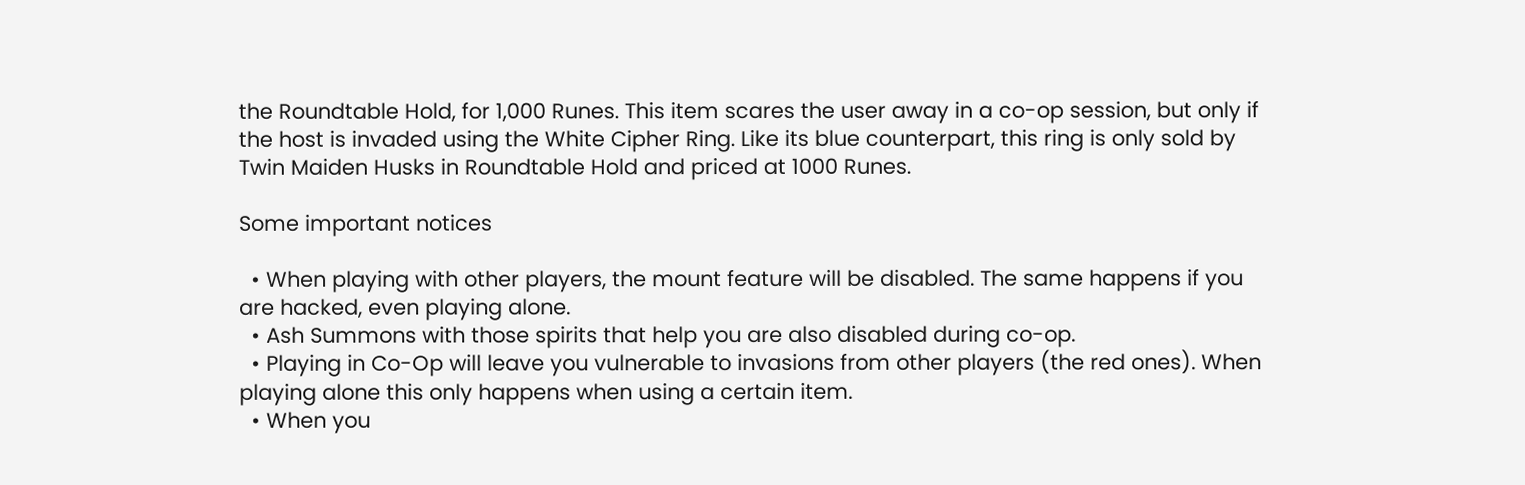the Roundtable Hold, for 1,000 Runes. This item scares the user away in a co-op session, but only if the host is invaded using the White Cipher Ring. Like its blue counterpart, this ring is only sold by Twin Maiden Husks in Roundtable Hold and priced at 1000 Runes.

Some important notices

  • When playing with other players, the mount feature will be disabled. The same happens if you are hacked, even playing alone.
  • Ash Summons with those spirits that help you are also disabled during co-op.
  • Playing in Co-Op will leave you vulnerable to invasions from other players (the red ones). When playing alone this only happens when using a certain item.
  • When you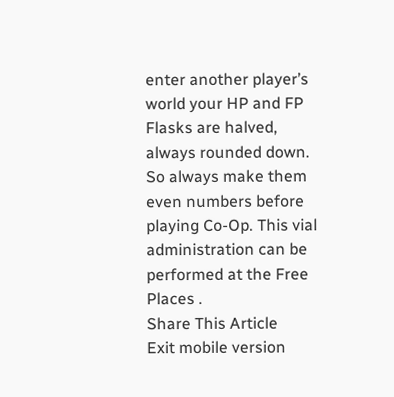enter another player’s world your HP and FP Flasks are halved, always rounded down. So always make them even numbers before playing Co-Op. This vial administration can be performed at the Free Places .
Share This Article
Exit mobile version